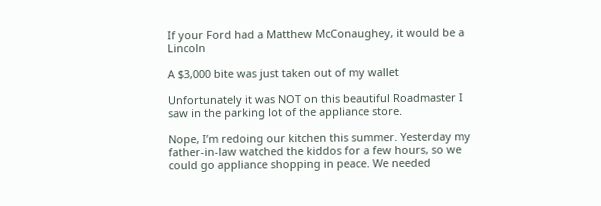If your Ford had a Matthew McConaughey, it would be a Lincoln

A $3,000 bite was just taken out of my wallet

Unfortunately it was NOT on this beautiful Roadmaster I saw in the parking lot of the appliance store.

Nope, I’m redoing our kitchen this summer. Yesterday my father-in-law watched the kiddos for a few hours, so we could go appliance shopping in peace. We needed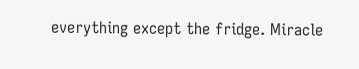everything except the fridge. Miracle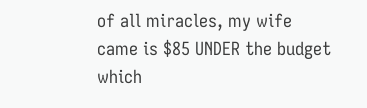of all miracles, my wife came is $85 UNDER the budget which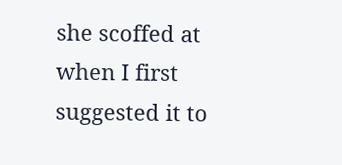she scoffed at when I first suggested it to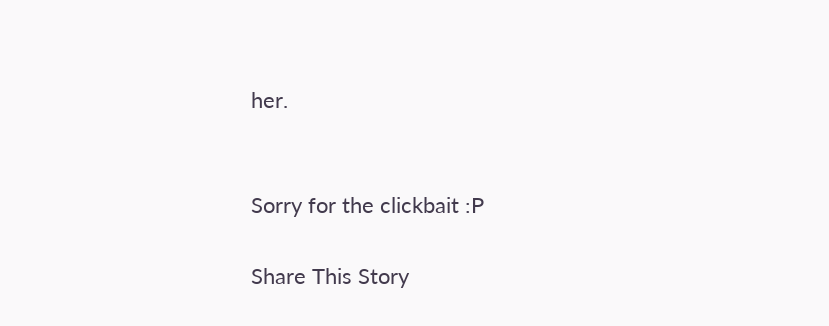her.


Sorry for the clickbait :P

Share This Story